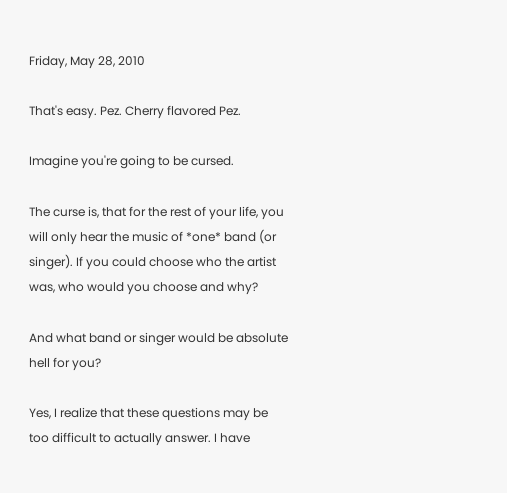Friday, May 28, 2010

That's easy. Pez. Cherry flavored Pez.

Imagine you're going to be cursed.

The curse is, that for the rest of your life, you will only hear the music of *one* band (or singer). If you could choose who the artist was, who would you choose and why?

And what band or singer would be absolute hell for you?

Yes, I realize that these questions may be too difficult to actually answer. I have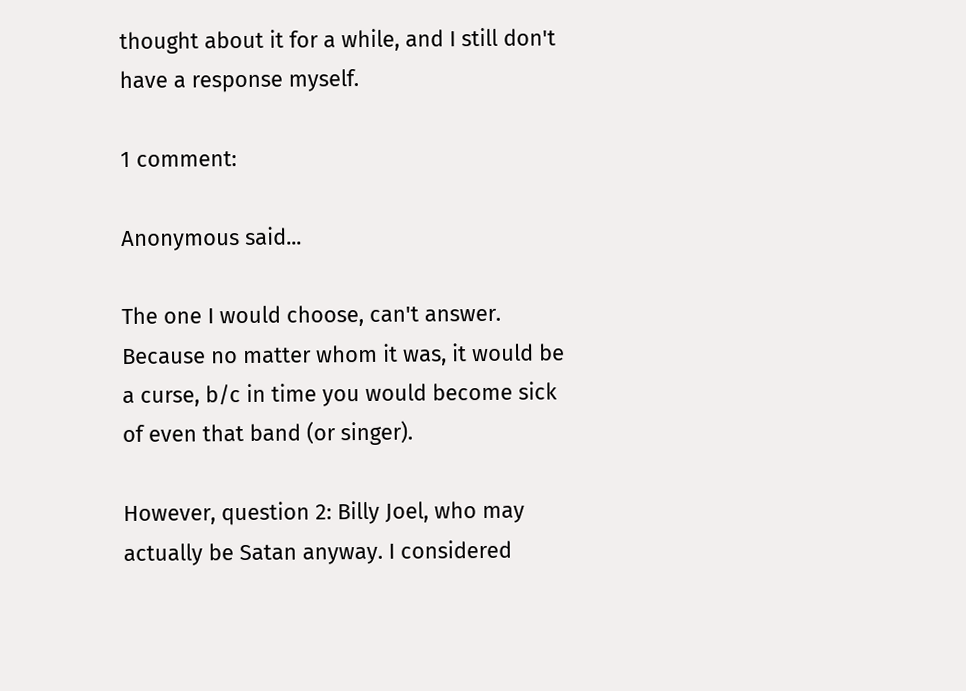thought about it for a while, and I still don't have a response myself.

1 comment:

Anonymous said...

The one I would choose, can't answer. Because no matter whom it was, it would be a curse, b/c in time you would become sick of even that band (or singer).

However, question 2: Billy Joel, who may actually be Satan anyway. I considered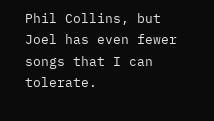Phil Collins, but Joel has even fewer songs that I can tolerate.